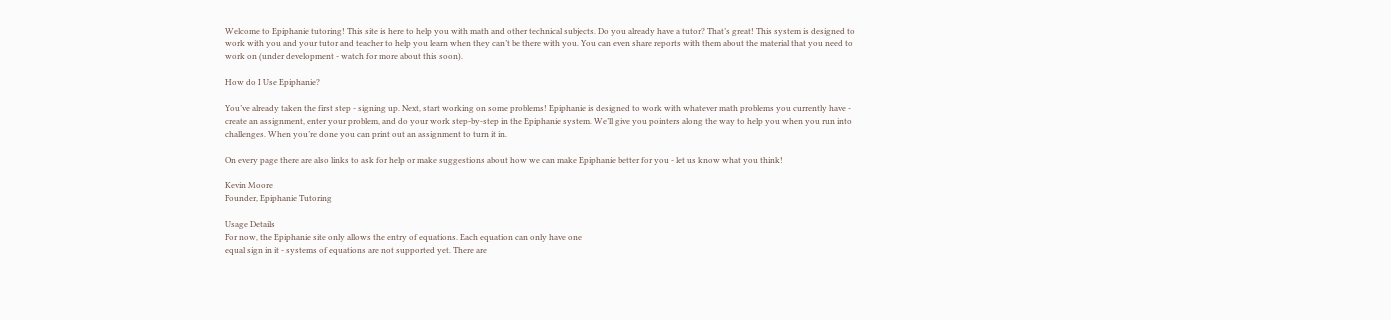Welcome to Epiphanie tutoring! This site is here to help you with math and other technical subjects. Do you already have a tutor? That’s great! This system is designed to work with you and your tutor and teacher to help you learn when they can’t be there with you. You can even share reports with them about the material that you need to work on (under development - watch for more about this soon).

How do I Use Epiphanie?

You’ve already taken the first step - signing up. Next, start working on some problems! Epiphanie is designed to work with whatever math problems you currently have - create an assignment, enter your problem, and do your work step-by-step in the Epiphanie system. We’ll give you pointers along the way to help you when you run into challenges. When you’re done you can print out an assignment to turn it in.

On every page there are also links to ask for help or make suggestions about how we can make Epiphanie better for you - let us know what you think!

Kevin Moore
Founder, Epiphanie Tutoring

Usage Details
For now, the Epiphanie site only allows the entry of equations. Each equation can only have one
equal sign in it - systems of equations are not supported yet. There are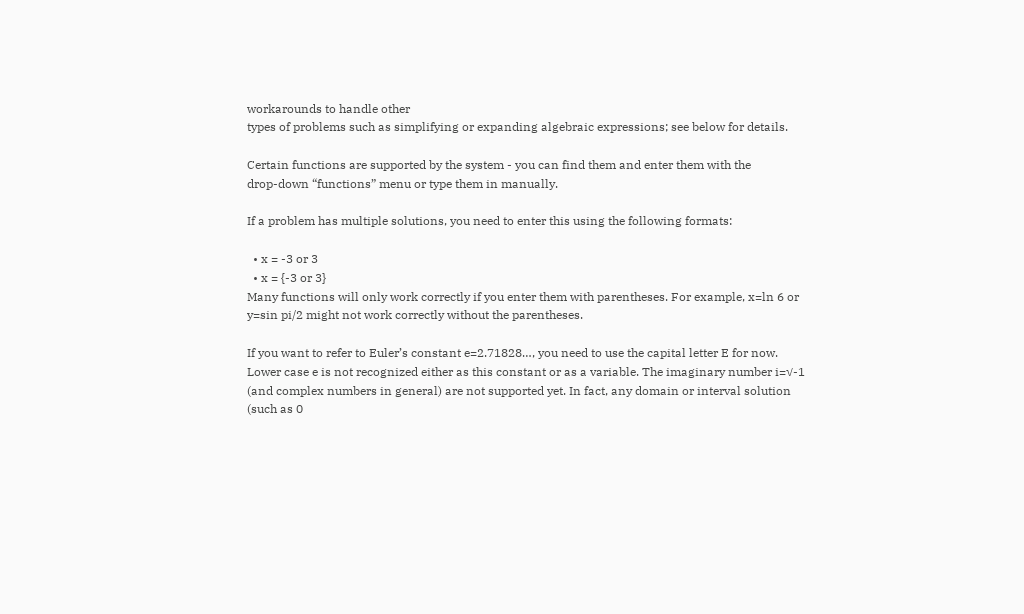workarounds to handle other
types of problems such as simplifying or expanding algebraic expressions; see below for details.

Certain functions are supported by the system - you can find them and enter them with the
drop-down “functions” menu or type them in manually.

If a problem has multiple solutions, you need to enter this using the following formats:

  • x = -3 or 3
  • x = {-3 or 3}
Many functions will only work correctly if you enter them with parentheses. For example, x=ln 6 or
y=sin pi/2 might not work correctly without the parentheses.

If you want to refer to Euler’s constant e=2.71828…, you need to use the capital letter E for now.
Lower case e is not recognized either as this constant or as a variable. The imaginary number i=√-1
(and complex numbers in general) are not supported yet. In fact, any domain or interval solution
(such as 0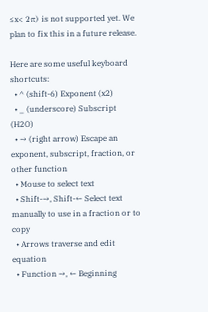≤x< 2π) is not supported yet. We plan to fix this in a future release.

Here are some useful keyboard shortcuts:
  • ^ (shift-6) Exponent (x2)
  • _ (underscore) Subscript (H2O)
  • → (right arrow) Escape an exponent, subscript, fraction, or other function
  • Mouse to select text
  • Shift-→, Shift-← Select text manually to use in a fraction or to copy
  • Arrows traverse and edit equation
  • Function →, ← Beginning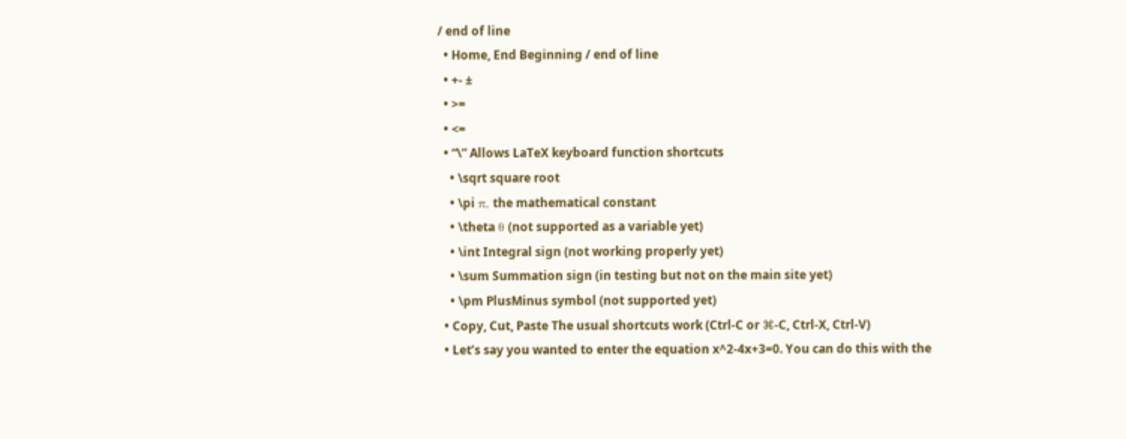/ end of line
  • Home, End Beginning / end of line
  • +- ±
  • >=
  • <=
  • “\” Allows LaTeX keyboard function shortcuts
    • \sqrt square root
    • \pi π, the mathematical constant
    • \theta θ (not supported as a variable yet)
    • \int Integral sign (not working properly yet)
    • \sum Summation sign (in testing but not on the main site yet)
    • \pm PlusMinus symbol (not supported yet)
  • Copy, Cut, Paste The usual shortcuts work (Ctrl-C or ⌘-C, Ctrl-X, Ctrl-V)
  • Let’s say you wanted to enter the equation x^2-4x+3=0. You can do this with the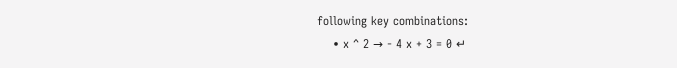following key combinations:
    • x ^ 2 → - 4 x + 3 = 0 ↵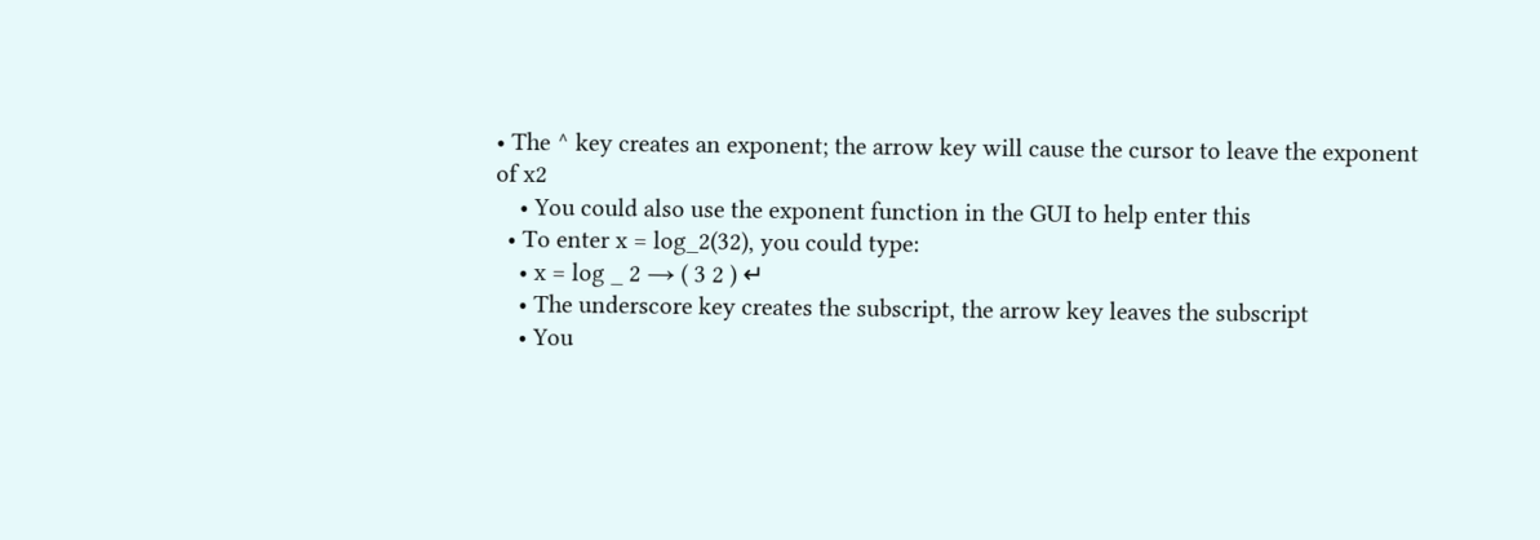• The ^ key creates an exponent; the arrow key will cause the cursor to leave the exponent of x2
    • You could also use the exponent function in the GUI to help enter this
  • To enter x = log_2(32), you could type:
    • x = log _ 2 → ( 3 2 ) ↵
    • The underscore key creates the subscript, the arrow key leaves the subscript
    • You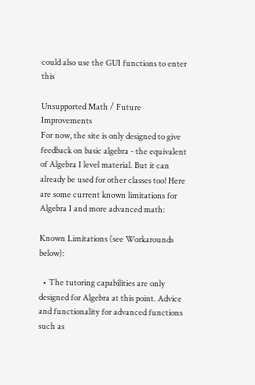could also use the GUI functions to enter this

Unsupported Math / Future Improvements
For now, the site is only designed to give feedback on basic algebra - the equivalent of Algebra I level material. But it can already be used for other classes too! Here are some current known limitations for Algebra I and more advanced math:

Known Limitations (see Workarounds below):

  • The tutoring capabilities are only designed for Algebra at this point. Advice and functionality for advanced functions such as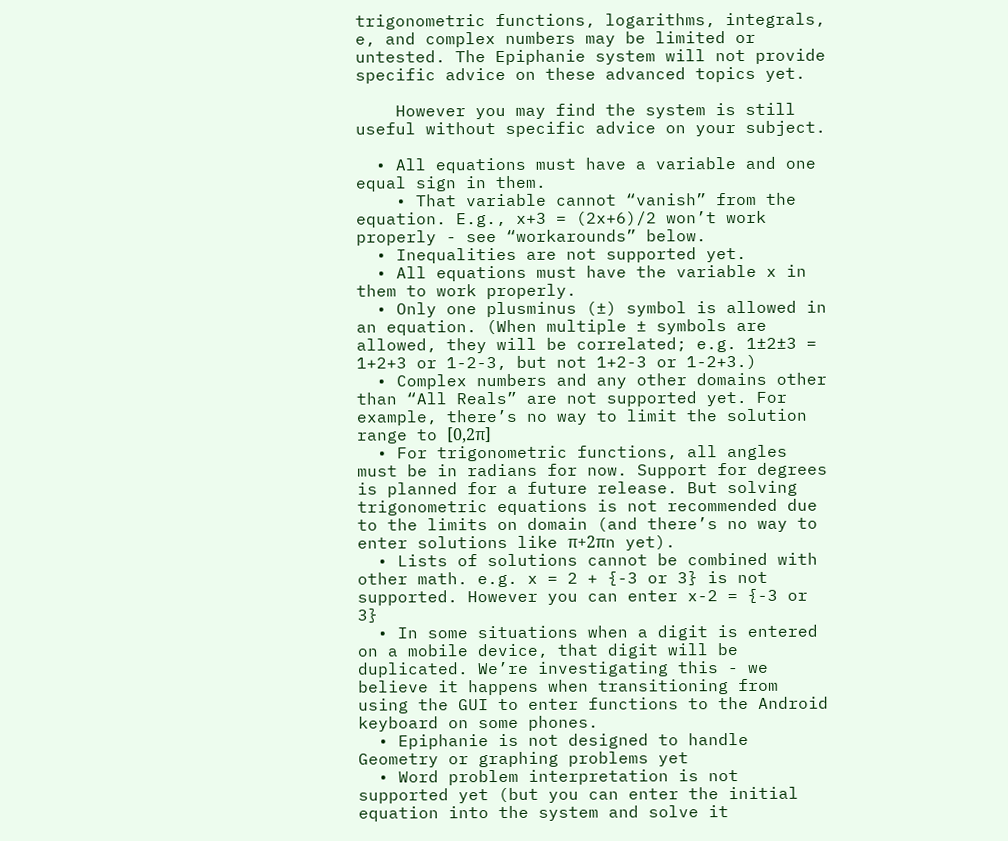trigonometric functions, logarithms, integrals, e, and complex numbers may be limited or untested. The Epiphanie system will not provide specific advice on these advanced topics yet.

    However you may find the system is still useful without specific advice on your subject.

  • All equations must have a variable and one equal sign in them.
    • That variable cannot “vanish” from the equation. E.g., x+3 = (2x+6)/2 won’t work properly - see “workarounds” below.
  • Inequalities are not supported yet.
  • All equations must have the variable x in them to work properly.
  • Only one plusminus (±) symbol is allowed in an equation. (When multiple ± symbols are allowed, they will be correlated; e.g. 1±2±3 = 1+2+3 or 1-2-3, but not 1+2-3 or 1-2+3.)
  • Complex numbers and any other domains other than “All Reals” are not supported yet. For example, there’s no way to limit the solution range to [0,2π]
  • For trigonometric functions, all angles must be in radians for now. Support for degrees is planned for a future release. But solving trigonometric equations is not recommended due to the limits on domain (and there’s no way to enter solutions like π+2πn yet).
  • Lists of solutions cannot be combined with other math. e.g. x = 2 + {-3 or 3} is not supported. However you can enter x-2 = {-3 or 3}
  • In some situations when a digit is entered on a mobile device, that digit will be duplicated. We’re investigating this - we believe it happens when transitioning from using the GUI to enter functions to the Android keyboard on some phones.
  • Epiphanie is not designed to handle Geometry or graphing problems yet
  • Word problem interpretation is not supported yet (but you can enter the initial equation into the system and solve it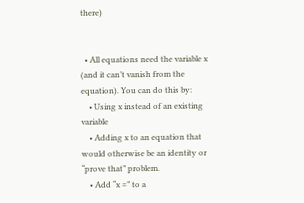there)


  • All equations need the variable x (and it can’t vanish from the equation). You can do this by:
    • Using x instead of an existing variable
    • Adding x to an equation that would otherwise be an identity or “prove that” problem.
    • Add “x =” to a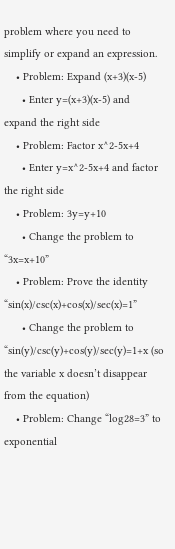problem where you need to simplify or expand an expression.
    • Problem: Expand (x+3)(x-5)
      • Enter y=(x+3)(x-5) and expand the right side
    • Problem: Factor x^2-5x+4
      • Enter y=x^2-5x+4 and factor the right side
    • Problem: 3y=y+10
      • Change the problem to “3x=x+10”
    • Problem: Prove the identity “sin(x)/csc(x)+cos(x)/sec(x)=1”
      • Change the problem to “sin(y)/csc(y)+cos(y)/sec(y)=1+x (so the variable x doesn’t disappear from the equation)
    • Problem: Change “log28=3” to exponential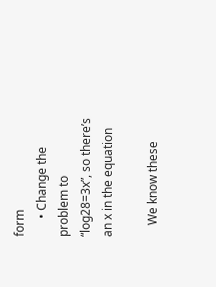form
      • Change the problem to “log28=3x”, so there’s an x in the equation

    We know these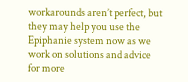workarounds aren’t perfect, but they may help you use the Epiphanie system now as we work on solutions and advice for more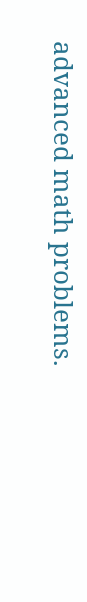advanced math problems.